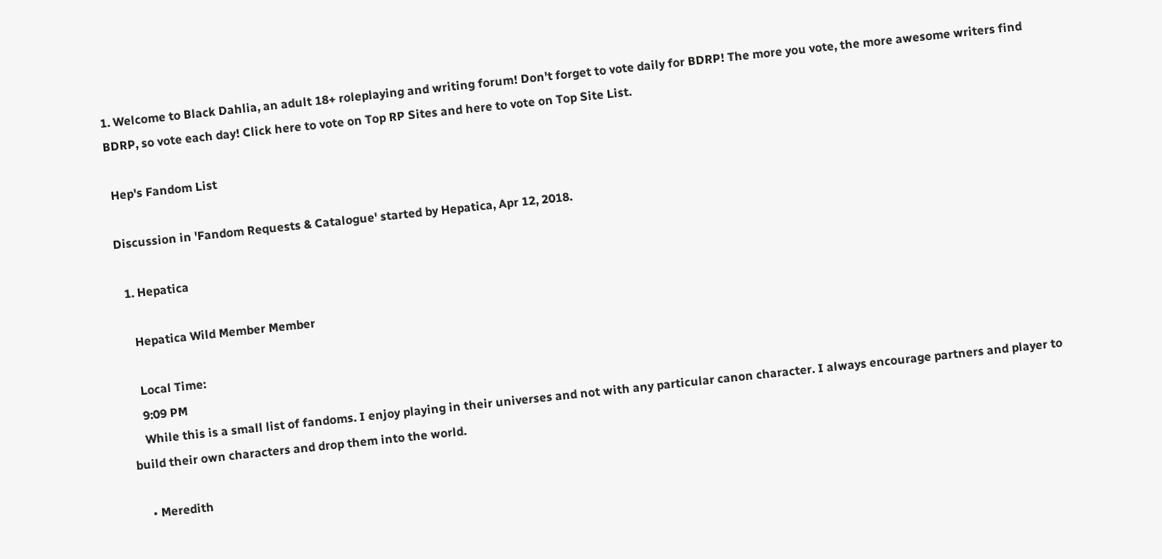1. Welcome to Black Dahlia, an adult 18+ roleplaying and writing forum! Don't forget to vote daily for BDRP! The more you vote, the more awesome writers find BDRP, so vote each day! Click here to vote on Top RP Sites and here to vote on Top Site List.

 Hep's Fandom List

Discussion in 'Fandom Requests & Catalogue' started by Hepatica, Apr 12, 2018.

  1. Hepatica

    Hepatica Wild Member Member

    Local Time:
    9:09 PM
    While this is a small list of fandoms. I enjoy playing in their universes and not with any particular canon character. I always encourage partners and player to build their own characters and drop them into the world.

    • Meredith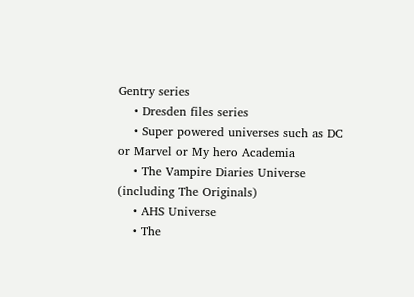Gentry series
    • Dresden files series
    • Super powered universes such as DC or Marvel or My hero Academia
    • The Vampire Diaries Universe (including The Originals)
    • AHS Universe
    • The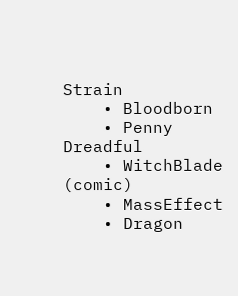Strain
    • Bloodborn
    • Penny Dreadful
    • WitchBlade (comic)
    • MassEffect
    • Dragon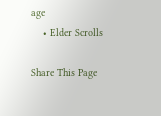age
    • Elder Scrolls

Share This Page